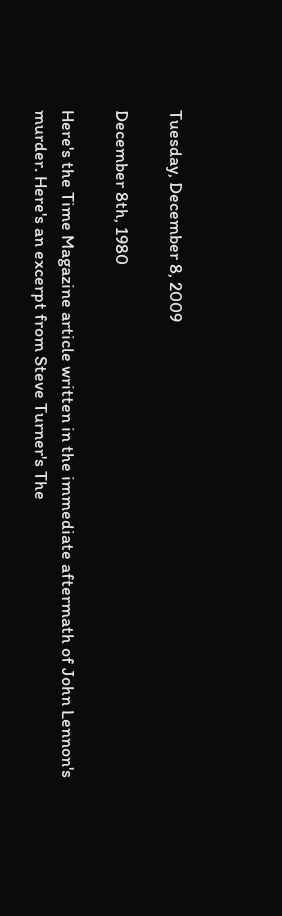Tuesday, December 8, 2009

December 8th, 1980

Here's the Time Magazine article written in the immediate aftermath of John Lennon's murder. Here's an excerpt from Steve Turner's The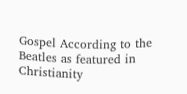Gospel According to the Beatles as featured in Christianity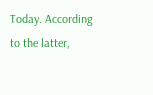Today. According to the latter,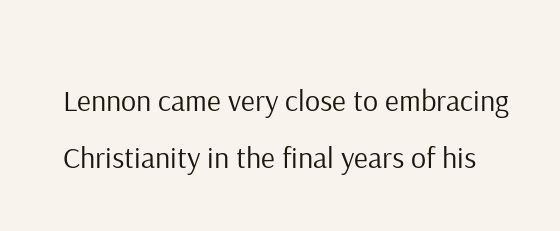Lennon came very close to embracing Christianity in the final years of his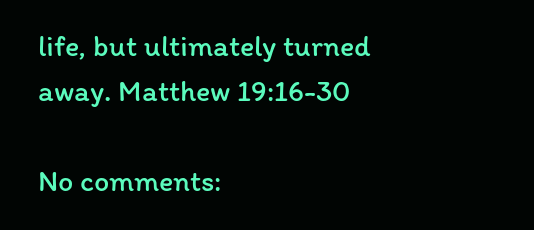life, but ultimately turned away. Matthew 19:16-30

No comments: